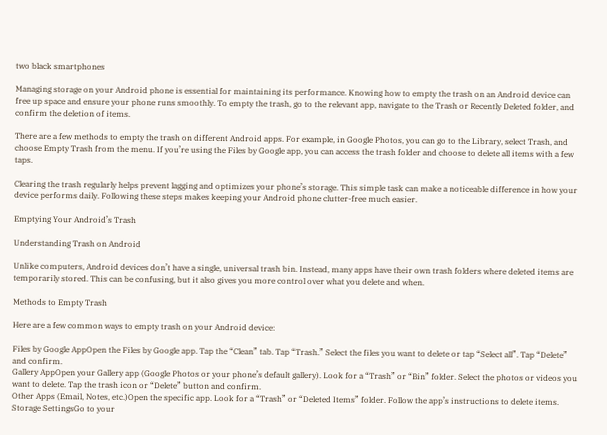two black smartphones

Managing storage on your Android phone is essential for maintaining its performance. Knowing how to empty the trash on an Android device can free up space and ensure your phone runs smoothly. To empty the trash, go to the relevant app, navigate to the Trash or Recently Deleted folder, and confirm the deletion of items.

There are a few methods to empty the trash on different Android apps. For example, in Google Photos, you can go to the Library, select Trash, and choose Empty Trash from the menu. If you’re using the Files by Google app, you can access the trash folder and choose to delete all items with a few taps.

Clearing the trash regularly helps prevent lagging and optimizes your phone’s storage. This simple task can make a noticeable difference in how your device performs daily. Following these steps makes keeping your Android phone clutter-free much easier.

Emptying Your Android’s Trash

Understanding Trash on Android

Unlike computers, Android devices don’t have a single, universal trash bin. Instead, many apps have their own trash folders where deleted items are temporarily stored. This can be confusing, but it also gives you more control over what you delete and when.

Methods to Empty Trash

Here are a few common ways to empty trash on your Android device:

Files by Google AppOpen the Files by Google app. Tap the “Clean” tab. Tap “Trash.” Select the files you want to delete or tap “Select all”. Tap “Delete” and confirm.
Gallery AppOpen your Gallery app (Google Photos or your phone’s default gallery). Look for a “Trash” or “Bin” folder. Select the photos or videos you want to delete. Tap the trash icon or “Delete” button and confirm.
Other Apps (Email, Notes, etc.)Open the specific app. Look for a “Trash” or “Deleted Items” folder. Follow the app’s instructions to delete items.
Storage SettingsGo to your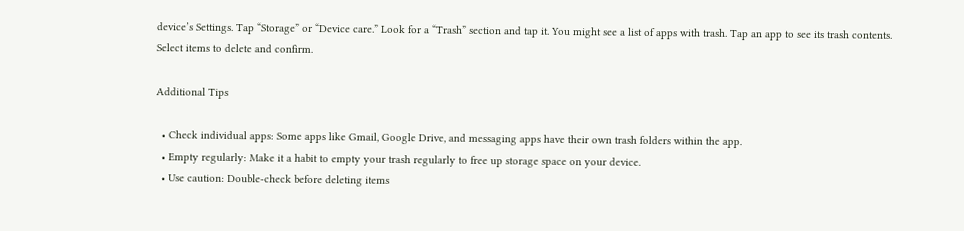device’s Settings. Tap “Storage” or “Device care.” Look for a “Trash” section and tap it. You might see a list of apps with trash. Tap an app to see its trash contents. Select items to delete and confirm.

Additional Tips

  • Check individual apps: Some apps like Gmail, Google Drive, and messaging apps have their own trash folders within the app.
  • Empty regularly: Make it a habit to empty your trash regularly to free up storage space on your device.
  • Use caution: Double-check before deleting items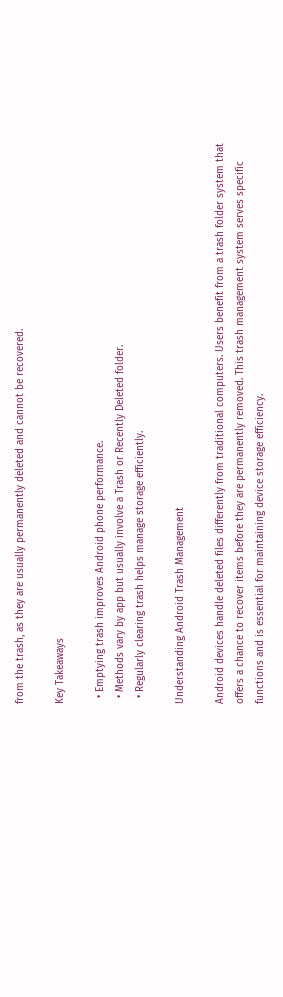from the trash, as they are usually permanently deleted and cannot be recovered.

Key Takeaways

  • Emptying trash improves Android phone performance.
  • Methods vary by app but usually involve a Trash or Recently Deleted folder.
  • Regularly clearing trash helps manage storage efficiently.

Understanding Android Trash Management

Android devices handle deleted files differently from traditional computers. Users benefit from a trash folder system that offers a chance to recover items before they are permanently removed. This trash management system serves specific functions and is essential for maintaining device storage efficiency.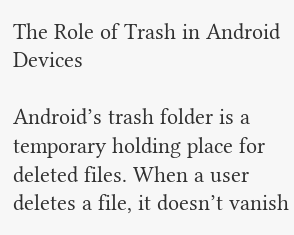The Role of Trash in Android Devices

Android’s trash folder is a temporary holding place for deleted files. When a user deletes a file, it doesn’t vanish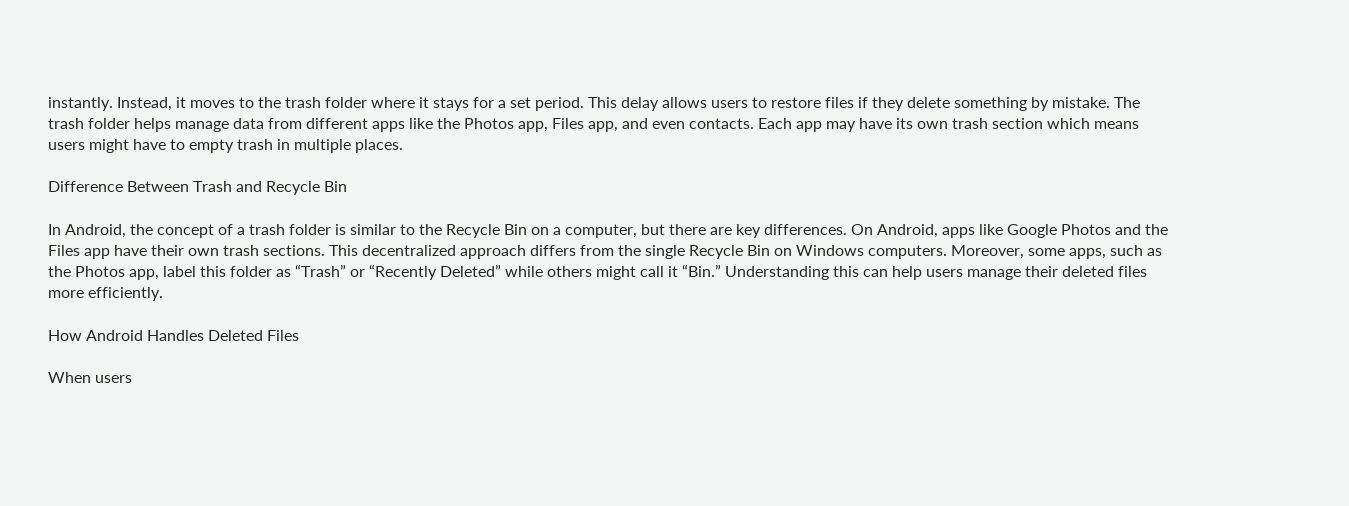instantly. Instead, it moves to the trash folder where it stays for a set period. This delay allows users to restore files if they delete something by mistake. The trash folder helps manage data from different apps like the Photos app, Files app, and even contacts. Each app may have its own trash section which means users might have to empty trash in multiple places.

Difference Between Trash and Recycle Bin

In Android, the concept of a trash folder is similar to the Recycle Bin on a computer, but there are key differences. On Android, apps like Google Photos and the Files app have their own trash sections. This decentralized approach differs from the single Recycle Bin on Windows computers. Moreover, some apps, such as the Photos app, label this folder as “Trash” or “Recently Deleted” while others might call it “Bin.” Understanding this can help users manage their deleted files more efficiently.

How Android Handles Deleted Files

When users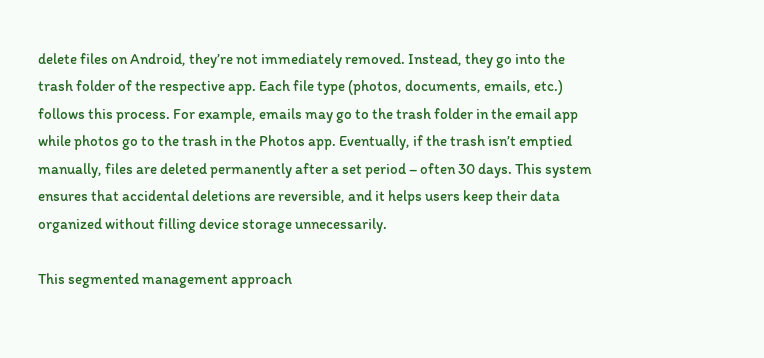delete files on Android, they’re not immediately removed. Instead, they go into the trash folder of the respective app. Each file type (photos, documents, emails, etc.) follows this process. For example, emails may go to the trash folder in the email app while photos go to the trash in the Photos app. Eventually, if the trash isn’t emptied manually, files are deleted permanently after a set period – often 30 days. This system ensures that accidental deletions are reversible, and it helps users keep their data organized without filling device storage unnecessarily.

This segmented management approach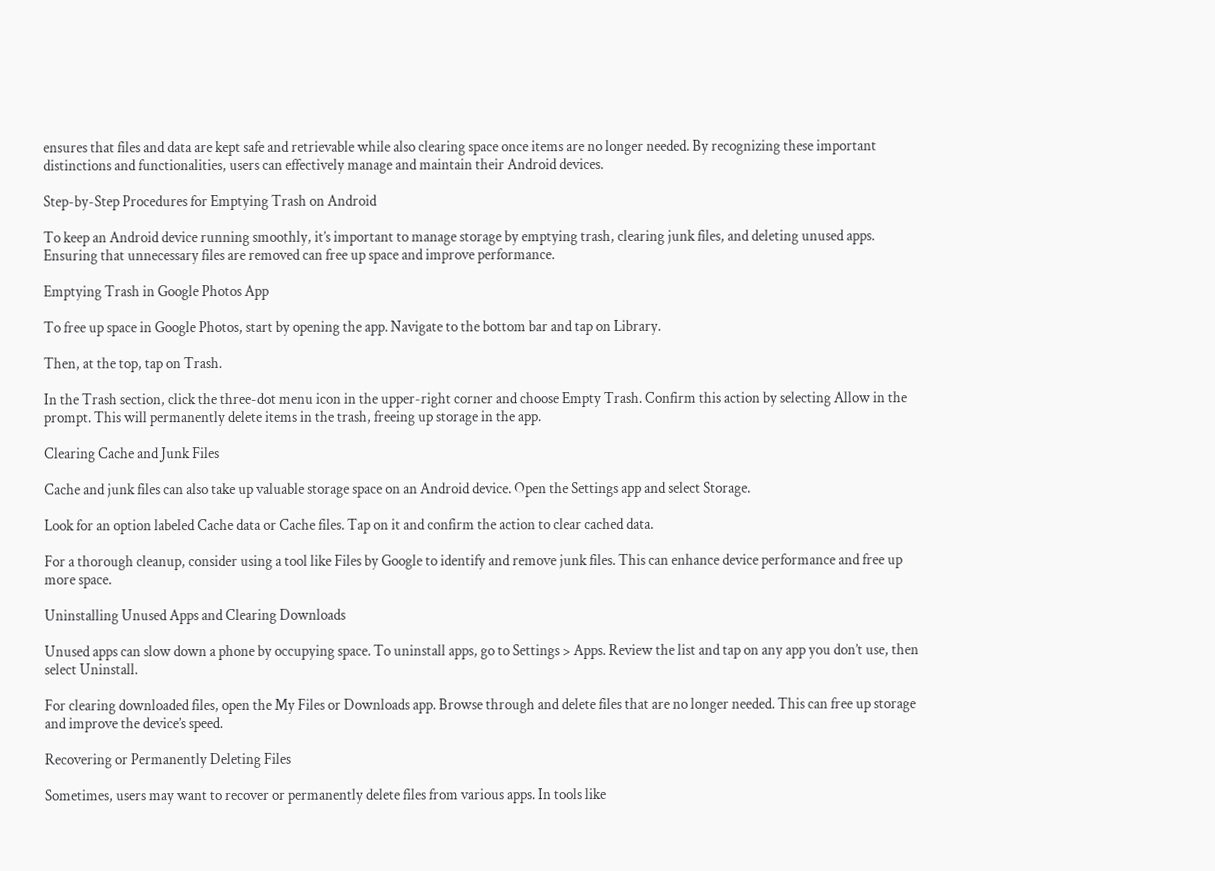ensures that files and data are kept safe and retrievable while also clearing space once items are no longer needed. By recognizing these important distinctions and functionalities, users can effectively manage and maintain their Android devices.

Step-by-Step Procedures for Emptying Trash on Android

To keep an Android device running smoothly, it’s important to manage storage by emptying trash, clearing junk files, and deleting unused apps. Ensuring that unnecessary files are removed can free up space and improve performance.

Emptying Trash in Google Photos App

To free up space in Google Photos, start by opening the app. Navigate to the bottom bar and tap on Library.

Then, at the top, tap on Trash.

In the Trash section, click the three-dot menu icon in the upper-right corner and choose Empty Trash. Confirm this action by selecting Allow in the prompt. This will permanently delete items in the trash, freeing up storage in the app.

Clearing Cache and Junk Files

Cache and junk files can also take up valuable storage space on an Android device. Open the Settings app and select Storage.

Look for an option labeled Cache data or Cache files. Tap on it and confirm the action to clear cached data.

For a thorough cleanup, consider using a tool like Files by Google to identify and remove junk files. This can enhance device performance and free up more space.

Uninstalling Unused Apps and Clearing Downloads

Unused apps can slow down a phone by occupying space. To uninstall apps, go to Settings > Apps. Review the list and tap on any app you don’t use, then select Uninstall.

For clearing downloaded files, open the My Files or Downloads app. Browse through and delete files that are no longer needed. This can free up storage and improve the device’s speed.

Recovering or Permanently Deleting Files

Sometimes, users may want to recover or permanently delete files from various apps. In tools like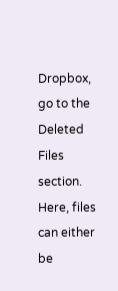Dropbox, go to the Deleted Files section. Here, files can either be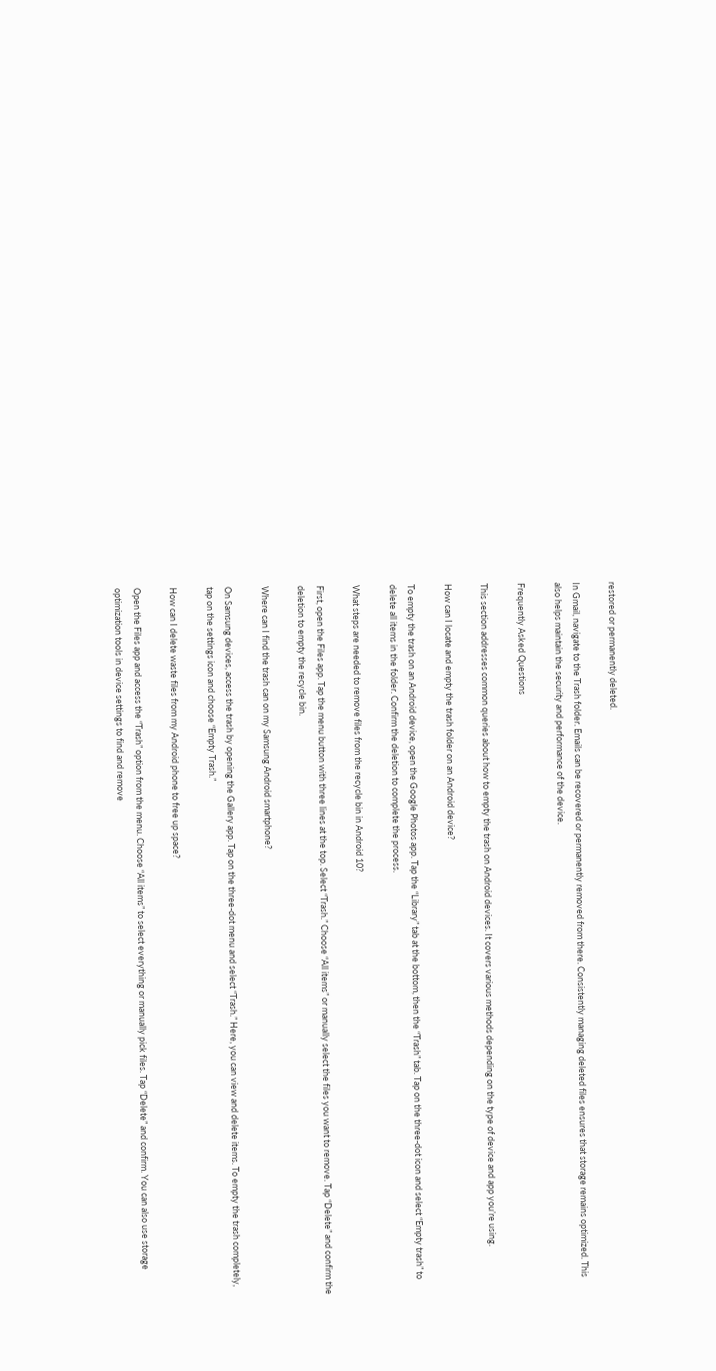restored or permanently deleted.

In Gmail, navigate to the Trash folder. Emails can be recovered or permanently removed from there. Consistently managing deleted files ensures that storage remains optimized. This also helps maintain the security and performance of the device.

Frequently Asked Questions

This section addresses common queries about how to empty the trash on Android devices. It covers various methods depending on the type of device and app you’re using.

How can I locate and empty the trash folder on an Android device?

To empty the trash on an Android device, open the Google Photos app. Tap the “Library” tab at the bottom, then the “Trash” tab. Tap on the three-dot icon and select “Empty trash” to delete all items in the folder. Confirm the deletion to complete the process.

What steps are needed to remove files from the recycle bin in Android 10?

First, open the Files app. Tap the menu button with three lines at the top. Select “Trash.” Choose “All items” or manually select the files you want to remove. Tap “Delete” and confirm the deletion to empty the recycle bin.

Where can I find the trash can on my Samsung Android smartphone?

On Samsung devices, access the trash by opening the Gallery app. Tap on the three-dot menu and select “Trash.” Here, you can view and delete items. To empty the trash completely, tap on the settings icon and choose “Empty Trash.”

How can I delete waste files from my Android phone to free up space?

Open the Files app and access the “Trash” option from the menu. Choose “All items” to select everything or manually pick files. Tap “Delete” and confirm. You can also use storage optimization tools in device settings to find and remove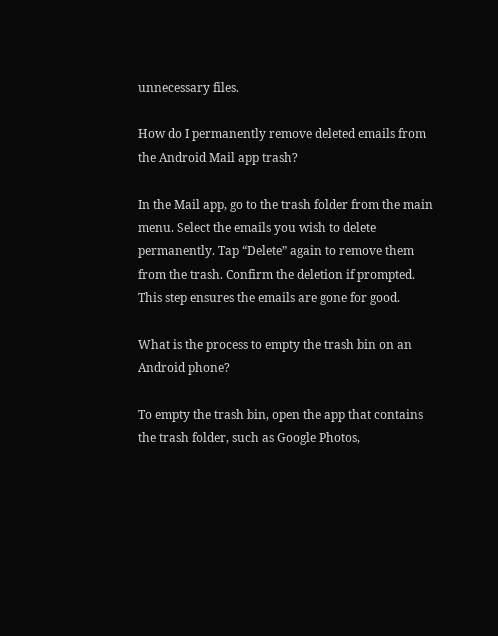unnecessary files.

How do I permanently remove deleted emails from the Android Mail app trash?

In the Mail app, go to the trash folder from the main menu. Select the emails you wish to delete permanently. Tap “Delete” again to remove them from the trash. Confirm the deletion if prompted. This step ensures the emails are gone for good.

What is the process to empty the trash bin on an Android phone?

To empty the trash bin, open the app that contains the trash folder, such as Google Photos,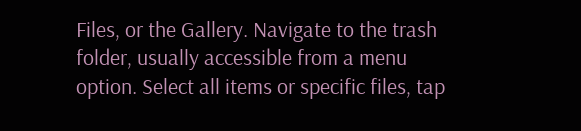Files, or the Gallery. Navigate to the trash folder, usually accessible from a menu option. Select all items or specific files, tap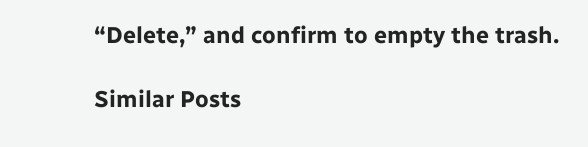“Delete,” and confirm to empty the trash.

Similar Posts